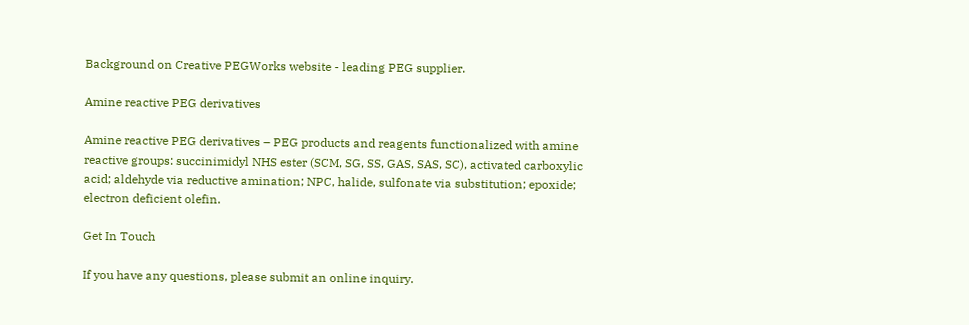Background on Creative PEGWorks website - leading PEG supplier.

Amine reactive PEG derivatives

Amine reactive PEG derivatives – PEG products and reagents functionalized with amine reactive groups: succinimidyl NHS ester (SCM, SG, SS, GAS, SAS, SC), activated carboxylic acid; aldehyde via reductive amination; NPC, halide, sulfonate via substitution; epoxide; electron deficient olefin.

Get In Touch

If you have any questions, please submit an online inquiry.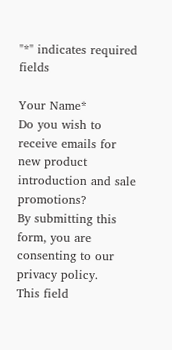"*" indicates required fields

Your Name*
Do you wish to receive emails for new product introduction and sale promotions?
By submitting this form, you are consenting to our privacy policy.
This field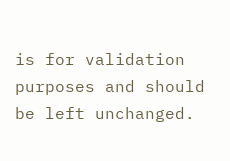is for validation purposes and should be left unchanged.